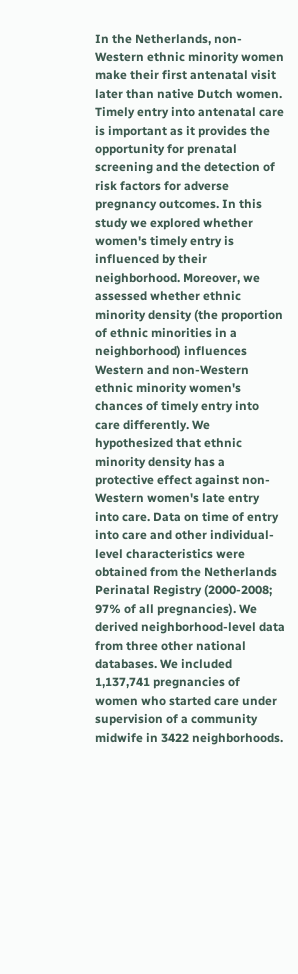In the Netherlands, non-Western ethnic minority women make their first antenatal visit later than native Dutch women. Timely entry into antenatal care is important as it provides the opportunity for prenatal screening and the detection of risk factors for adverse pregnancy outcomes. In this study we explored whether women's timely entry is influenced by their neighborhood. Moreover, we assessed whether ethnic minority density (the proportion of ethnic minorities in a neighborhood) influences Western and non-Western ethnic minority women's chances of timely entry into care differently. We hypothesized that ethnic minority density has a protective effect against non-Western women's late entry into care. Data on time of entry into care and other individual-level characteristics were obtained from the Netherlands Perinatal Registry (2000-2008; 97% of all pregnancies). We derived neighborhood-level data from three other national databases. We included 1,137,741 pregnancies of women who started care under supervision of a community midwife in 3422 neighborhoods.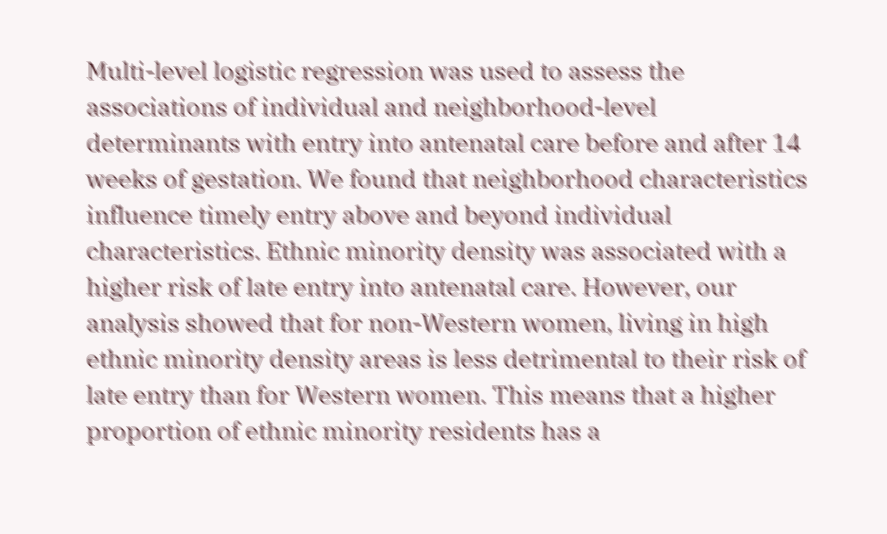Multi-level logistic regression was used to assess the associations of individual and neighborhood-level determinants with entry into antenatal care before and after 14 weeks of gestation. We found that neighborhood characteristics influence timely entry above and beyond individual characteristics. Ethnic minority density was associated with a higher risk of late entry into antenatal care. However, our analysis showed that for non-Western women, living in high ethnic minority density areas is less detrimental to their risk of late entry than for Western women. This means that a higher proportion of ethnic minority residents has a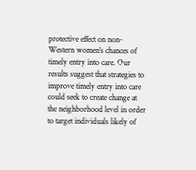protective effect on non-Western women's chances of timely entry into care. Our results suggest that strategies to improve timely entry into care could seek to create change at the neighborhood level in order to target individuals likely of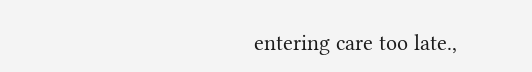entering care too late.,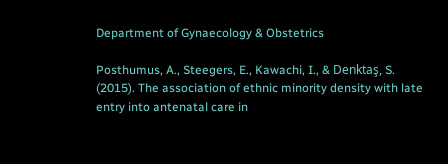Department of Gynaecology & Obstetrics

Posthumus, A., Steegers, E., Kawachi, I., & Denktaş, S. (2015). The association of ethnic minority density with late entry into antenatal care in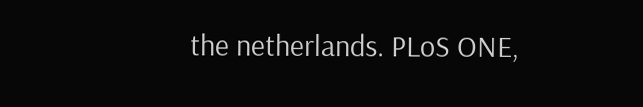the netherlands. PLoS ONE,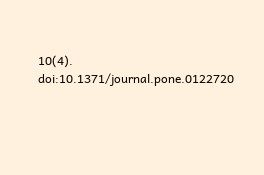10(4). doi:10.1371/journal.pone.0122720